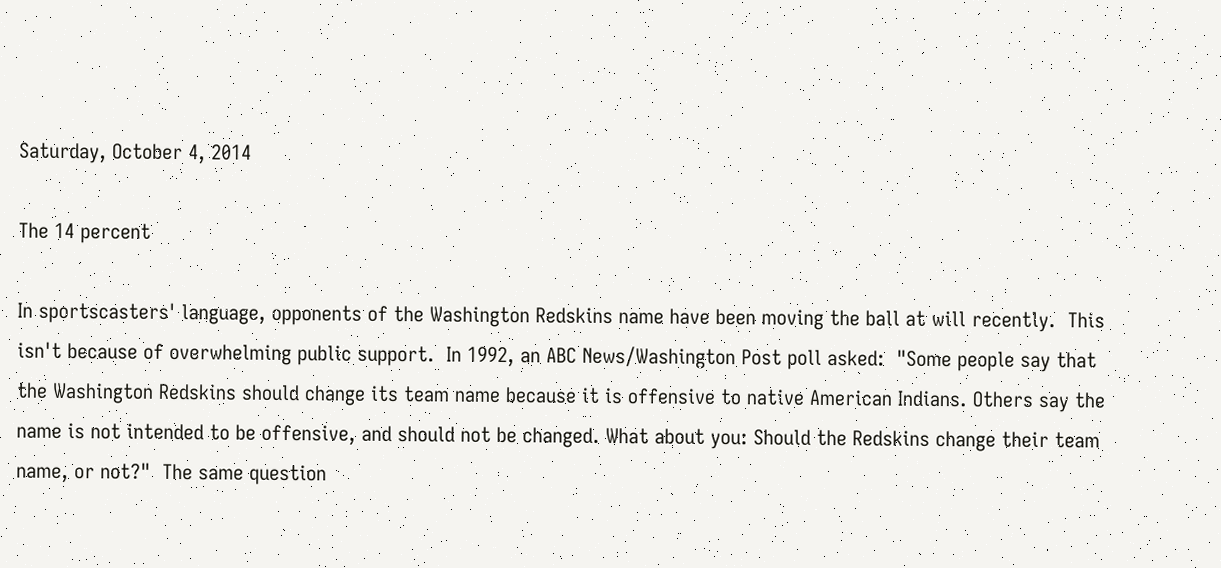Saturday, October 4, 2014

The 14 percent

In sportscasters' language, opponents of the Washington Redskins name have been moving the ball at will recently.  This isn't because of overwhelming public support.  In 1992, an ABC News/Washington Post poll asked:  "Some people say that the Washington Redskins should change its team name because it is offensive to native American Indians. Others say the name is not intended to be offensive, and should not be changed. What about you: Should the Redskins change their team name, or not?"  The same question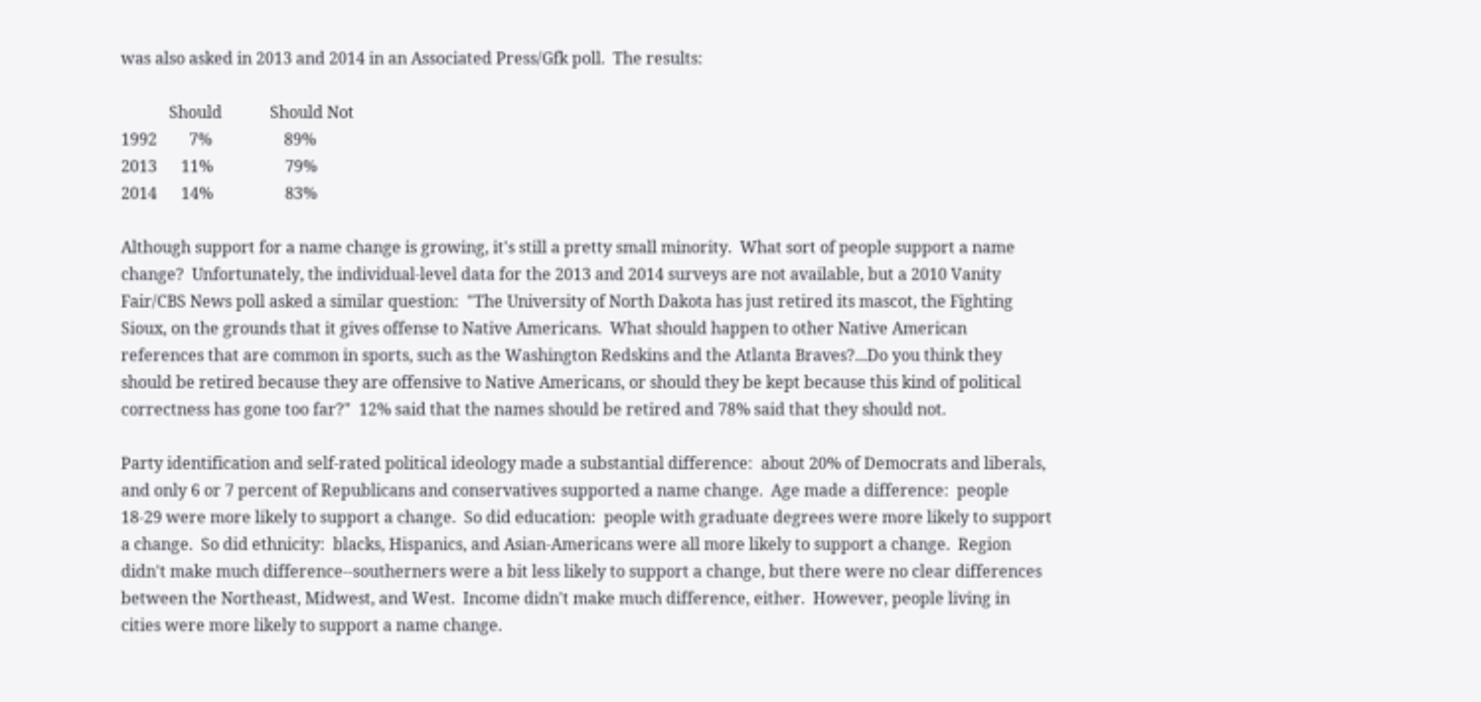was also asked in 2013 and 2014 in an Associated Press/Gfk poll.  The results:

            Should            Should Not
1992        7%                  89%
2013      11%                  79%
2014      14%                  83%

Although support for a name change is growing, it's still a pretty small minority.  What sort of people support a name change?  Unfortunately, the individual-level data for the 2013 and 2014 surveys are not available, but a 2010 Vanity Fair/CBS News poll asked a similar question:  "The University of North Dakota has just retired its mascot, the Fighting Sioux, on the grounds that it gives offense to Native Americans.  What should happen to other Native American references that are common in sports, such as the Washington Redskins and the Atlanta Braves?...Do you think they should be retired because they are offensive to Native Americans, or should they be kept because this kind of political correctness has gone too far?"  12% said that the names should be retired and 78% said that they should not.

Party identification and self-rated political ideology made a substantial difference:  about 20% of Democrats and liberals, and only 6 or 7 percent of Republicans and conservatives supported a name change.  Age made a difference:  people 18-29 were more likely to support a change.  So did education:  people with graduate degrees were more likely to support a change.  So did ethnicity:  blacks, Hispanics, and Asian-Americans were all more likely to support a change.  Region didn't make much difference--southerners were a bit less likely to support a change, but there were no clear differences between the Northeast, Midwest, and West.  Income didn't make much difference, either.  However, people living in cities were more likely to support a name change.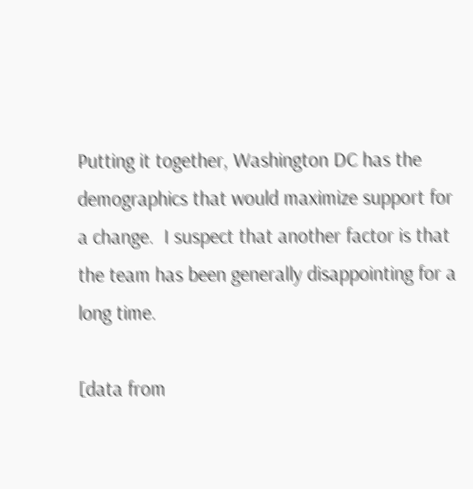Putting it together, Washington DC has the demographics that would maximize support for a change.  I suspect that another factor is that the team has been generally disappointing for a long time.

[data from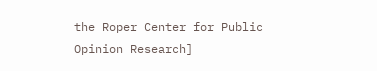the Roper Center for Public Opinion Research]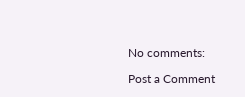No comments:

Post a Comment